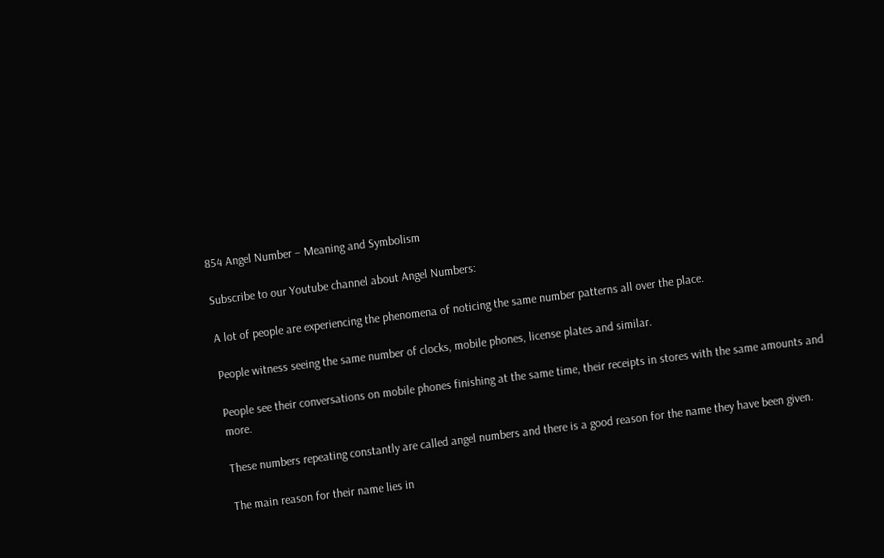854 Angel Number – Meaning and Symbolism

Subscribe to our Youtube channel about Angel Numbers:

A lot of people are experiencing the phenomena of noticing the same number patterns all over the place.

People witness seeing the same number of clocks, mobile phones, license plates and similar.

People see their conversations on mobile phones finishing at the same time, their receipts in stores with the same amounts and more.

These numbers repeating constantly are called angel numbers and there is a good reason for the name they have been given.

The main reason for their name lies in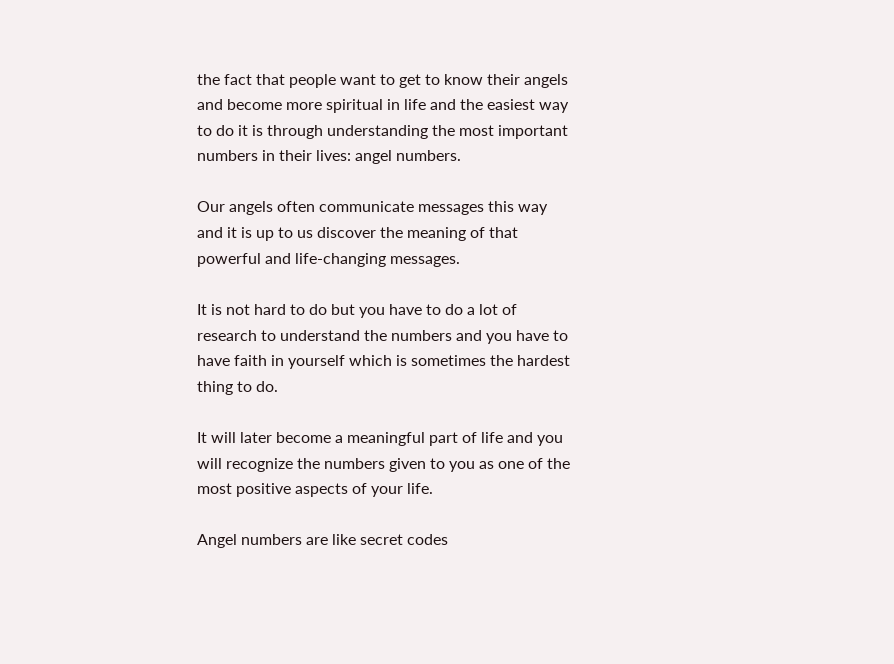the fact that people want to get to know their angels and become more spiritual in life and the easiest way to do it is through understanding the most important numbers in their lives: angel numbers.

Our angels often communicate messages this way and it is up to us discover the meaning of that powerful and life-changing messages.

It is not hard to do but you have to do a lot of research to understand the numbers and you have to have faith in yourself which is sometimes the hardest thing to do.

It will later become a meaningful part of life and you will recognize the numbers given to you as one of the most positive aspects of your life.

Angel numbers are like secret codes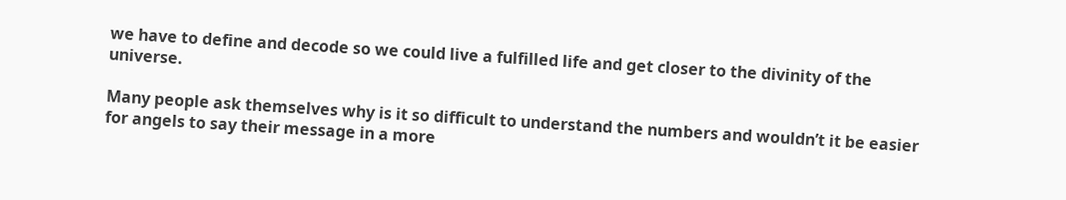we have to define and decode so we could live a fulfilled life and get closer to the divinity of the universe.

Many people ask themselves why is it so difficult to understand the numbers and wouldn’t it be easier for angels to say their message in a more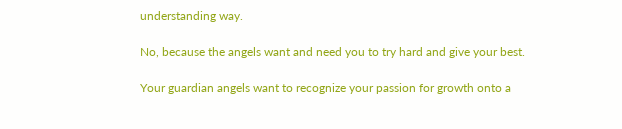understanding way.

No, because the angels want and need you to try hard and give your best.

Your guardian angels want to recognize your passion for growth onto a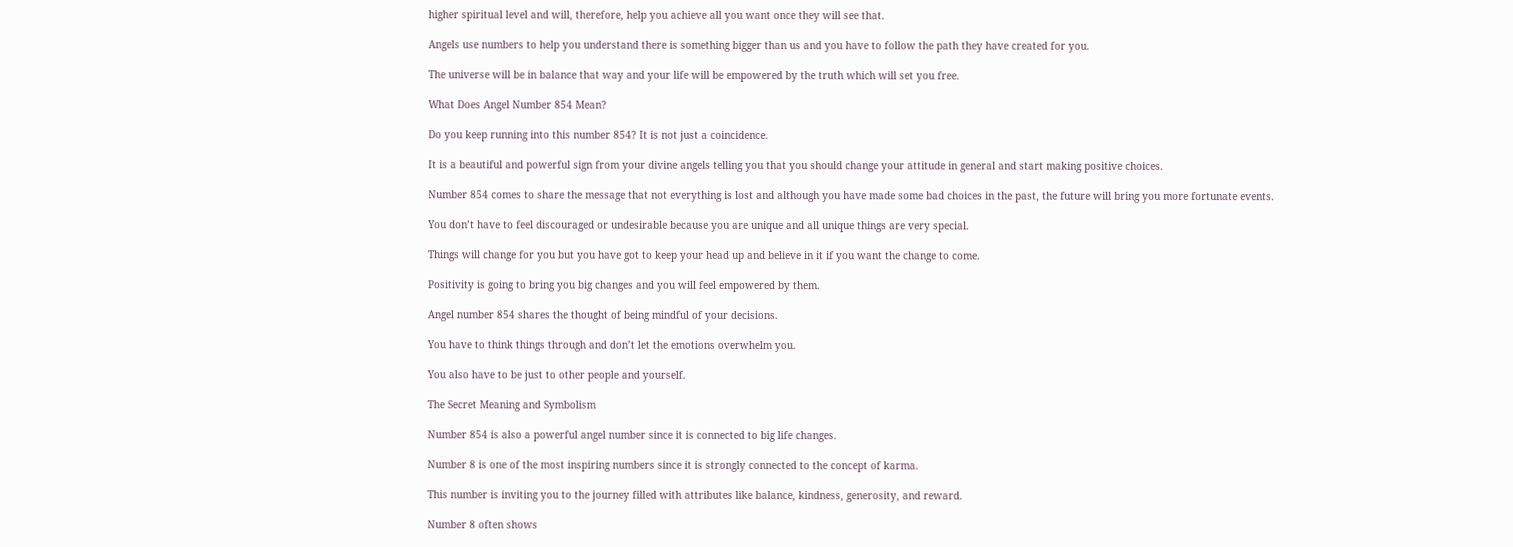higher spiritual level and will, therefore, help you achieve all you want once they will see that.

Angels use numbers to help you understand there is something bigger than us and you have to follow the path they have created for you.

The universe will be in balance that way and your life will be empowered by the truth which will set you free.

What Does Angel Number 854 Mean?

Do you keep running into this number 854? It is not just a coincidence.

It is a beautiful and powerful sign from your divine angels telling you that you should change your attitude in general and start making positive choices.

Number 854 comes to share the message that not everything is lost and although you have made some bad choices in the past, the future will bring you more fortunate events.

You don’t have to feel discouraged or undesirable because you are unique and all unique things are very special.

Things will change for you but you have got to keep your head up and believe in it if you want the change to come.

Positivity is going to bring you big changes and you will feel empowered by them.

Angel number 854 shares the thought of being mindful of your decisions.

You have to think things through and don’t let the emotions overwhelm you.

You also have to be just to other people and yourself.

The Secret Meaning and Symbolism

Number 854 is also a powerful angel number since it is connected to big life changes.

Number 8 is one of the most inspiring numbers since it is strongly connected to the concept of karma.

This number is inviting you to the journey filled with attributes like balance, kindness, generosity, and reward.

Number 8 often shows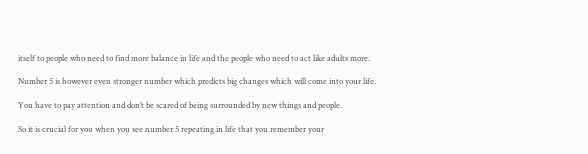itself to people who need to find more balance in life and the people who need to act like adults more.

Number 5 is however even stronger number which predicts big changes which will come into your life.

You have to pay attention and don’t be scared of being surrounded by new things and people.

So it is crucial for you when you see number 5 repeating in life that you remember your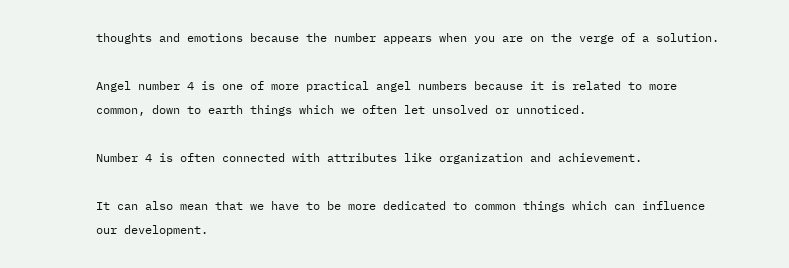thoughts and emotions because the number appears when you are on the verge of a solution.

Angel number 4 is one of more practical angel numbers because it is related to more common, down to earth things which we often let unsolved or unnoticed.

Number 4 is often connected with attributes like organization and achievement.

It can also mean that we have to be more dedicated to common things which can influence our development.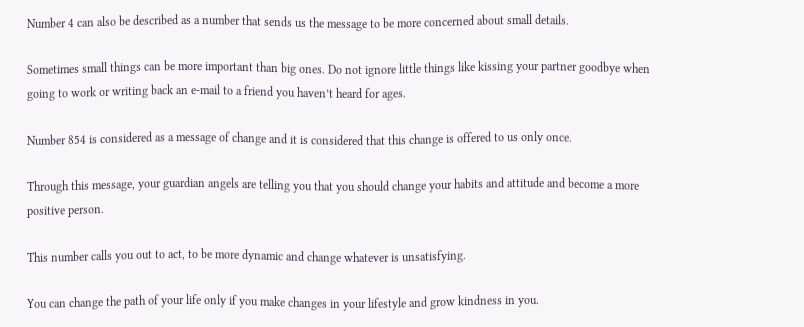Number 4 can also be described as a number that sends us the message to be more concerned about small details.

Sometimes small things can be more important than big ones. Do not ignore little things like kissing your partner goodbye when going to work or writing back an e-mail to a friend you haven’t heard for ages.

Number 854 is considered as a message of change and it is considered that this change is offered to us only once.

Through this message, your guardian angels are telling you that you should change your habits and attitude and become a more positive person.

This number calls you out to act, to be more dynamic and change whatever is unsatisfying.

You can change the path of your life only if you make changes in your lifestyle and grow kindness in you.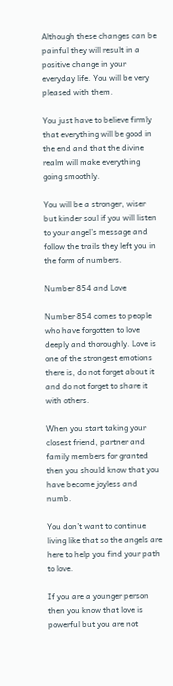Although these changes can be painful they will result in a positive change in your everyday life. You will be very pleased with them.

You just have to believe firmly that everything will be good in the end and that the divine realm will make everything going smoothly.

You will be a stronger, wiser but kinder soul if you will listen to your angel’s message and follow the trails they left you in the form of numbers.

Number 854 and Love

Number 854 comes to people who have forgotten to love deeply and thoroughly. Love is one of the strongest emotions there is, do not forget about it and do not forget to share it with others.

When you start taking your closest friend, partner and family members for granted then you should know that you have become joyless and numb.

You don’t want to continue living like that so the angels are here to help you find your path to love.

If you are a younger person then you know that love is powerful but you are not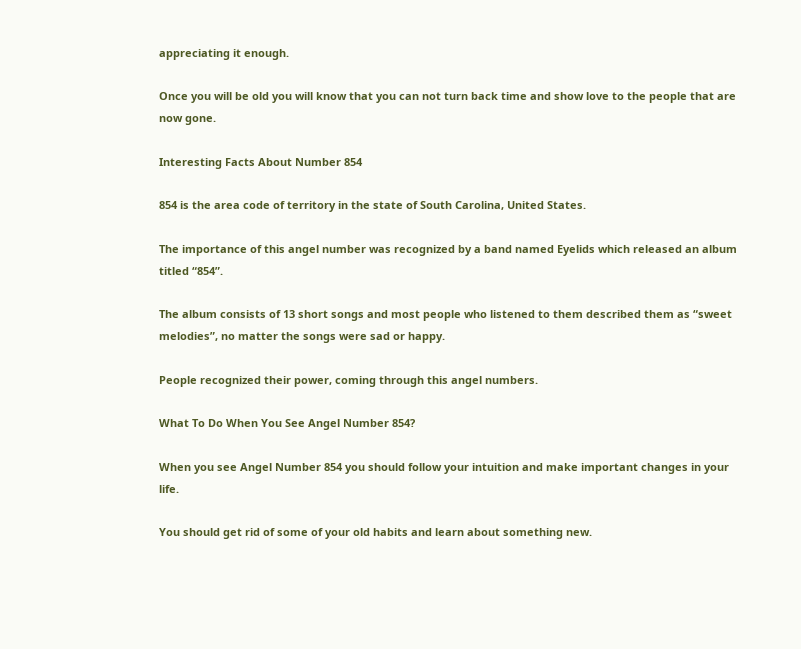appreciating it enough.

Once you will be old you will know that you can not turn back time and show love to the people that are now gone.

Interesting Facts About Number 854

854 is the area code of territory in the state of South Carolina, United States.

The importance of this angel number was recognized by a band named Eyelids which released an album titled “854”.

The album consists of 13 short songs and most people who listened to them described them as “sweet melodies”, no matter the songs were sad or happy.

People recognized their power, coming through this angel numbers.

What To Do When You See Angel Number 854?

When you see Angel Number 854 you should follow your intuition and make important changes in your life.

You should get rid of some of your old habits and learn about something new.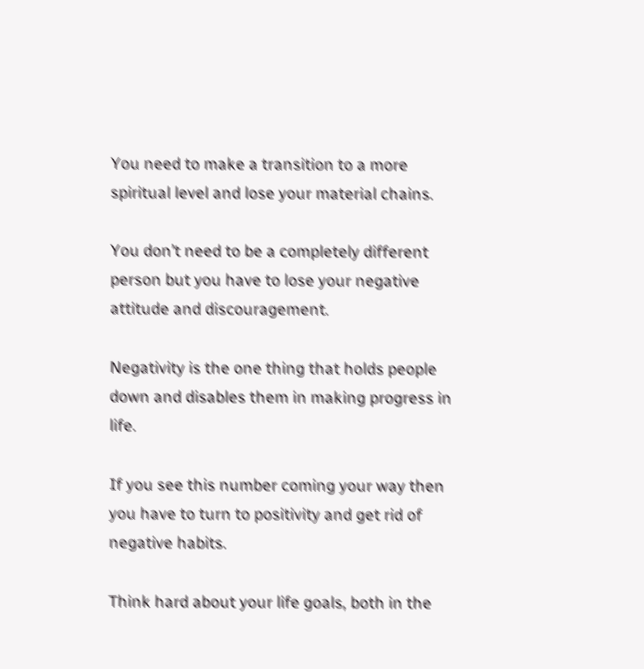You need to make a transition to a more spiritual level and lose your material chains.

You don’t need to be a completely different person but you have to lose your negative attitude and discouragement.

Negativity is the one thing that holds people down and disables them in making progress in life.

If you see this number coming your way then you have to turn to positivity and get rid of negative habits.

Think hard about your life goals, both in the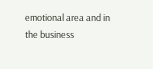emotional area and in the business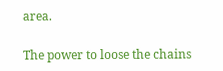area.

The power to loose the chains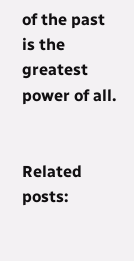of the past is the greatest power of all.


Related posts: